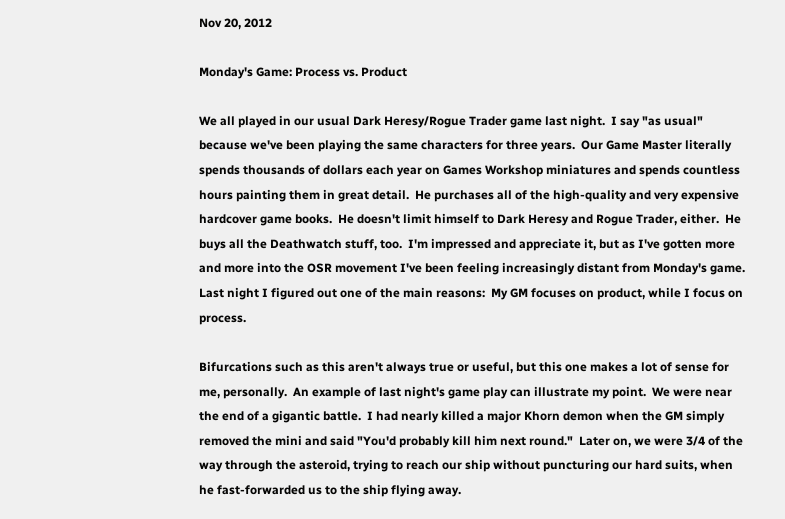Nov 20, 2012

Monday's Game: Process vs. Product

We all played in our usual Dark Heresy/Rogue Trader game last night.  I say "as usual" because we've been playing the same characters for three years.  Our Game Master literally spends thousands of dollars each year on Games Workshop miniatures and spends countless hours painting them in great detail.  He purchases all of the high-quality and very expensive hardcover game books.  He doesn't limit himself to Dark Heresy and Rogue Trader, either.  He buys all the Deathwatch stuff, too.  I'm impressed and appreciate it, but as I've gotten more and more into the OSR movement I've been feeling increasingly distant from Monday's game.  Last night I figured out one of the main reasons:  My GM focuses on product, while I focus on process.

Bifurcations such as this aren't always true or useful, but this one makes a lot of sense for me, personally.  An example of last night's game play can illustrate my point.  We were near the end of a gigantic battle.  I had nearly killed a major Khorn demon when the GM simply removed the mini and said "You'd probably kill him next round."  Later on, we were 3/4 of the way through the asteroid, trying to reach our ship without puncturing our hard suits, when he fast-forwarded us to the ship flying away.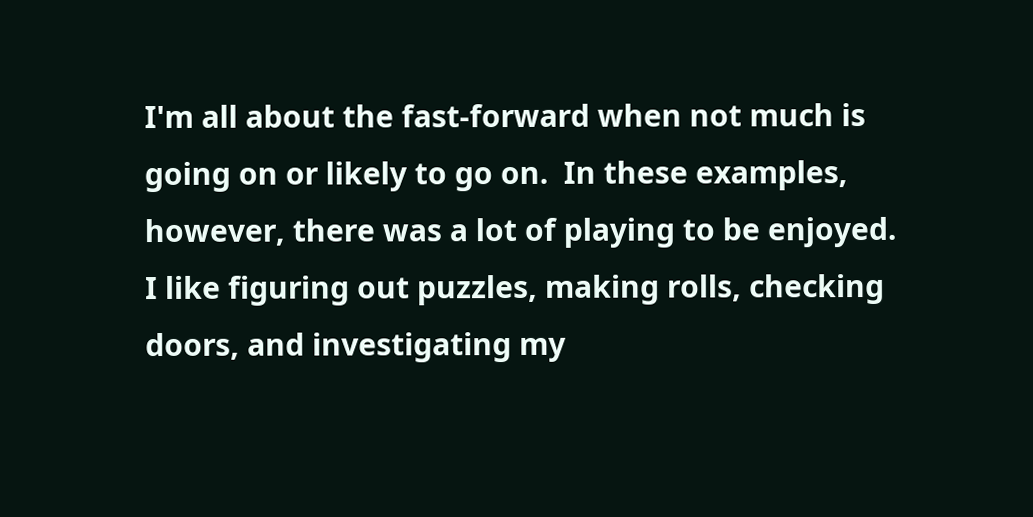I'm all about the fast-forward when not much is going on or likely to go on.  In these examples, however, there was a lot of playing to be enjoyed.  I like figuring out puzzles, making rolls, checking doors, and investigating my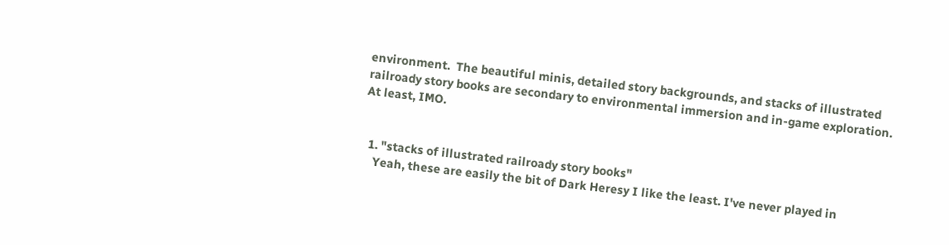environment.  The beautiful minis, detailed story backgrounds, and stacks of illustrated railroady story books are secondary to environmental immersion and in-game exploration.  At least, IMO.


  1. "stacks of illustrated railroady story books"
    Yeah, these are easily the bit of Dark Heresy I like the least. I've never played in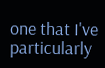one that I've particularly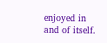enjoyed in and of itself.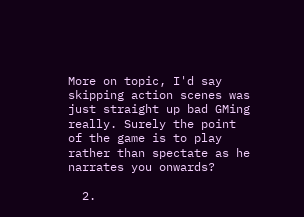More on topic, I'd say skipping action scenes was just straight up bad GMing really. Surely the point of the game is to play rather than spectate as he narrates you onwards?

  2.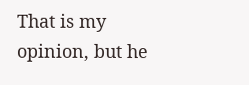That is my opinion, but he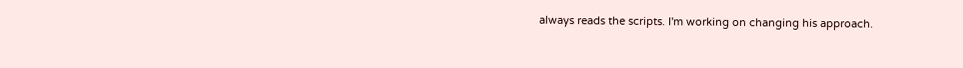always reads the scripts. I'm working on changing his approach.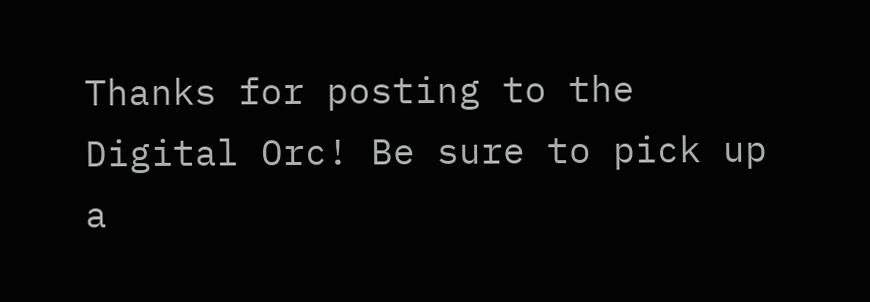Thanks for posting to the Digital Orc! Be sure to pick up a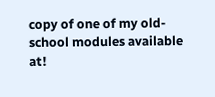copy of one of my old-school modules available at!